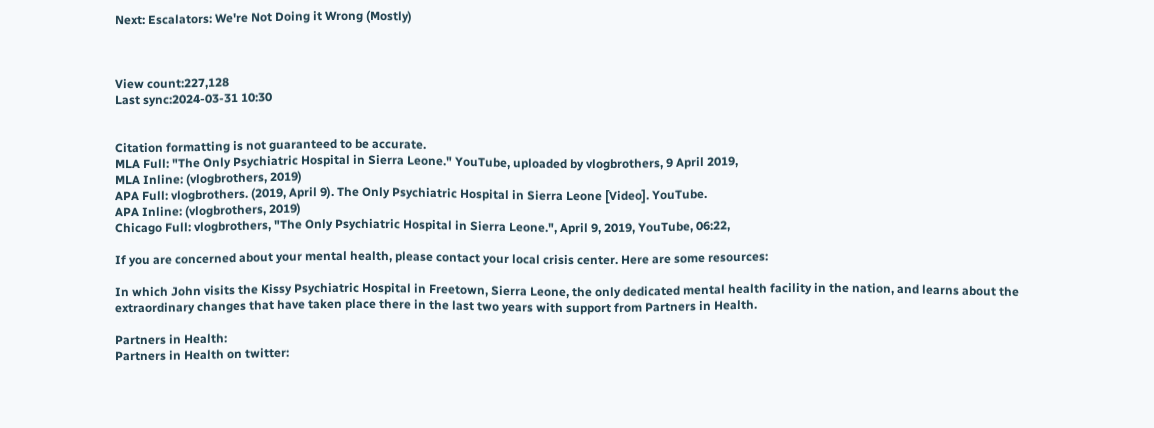Next: Escalators: We're Not Doing it Wrong (Mostly)



View count:227,128
Last sync:2024-03-31 10:30


Citation formatting is not guaranteed to be accurate.
MLA Full: "The Only Psychiatric Hospital in Sierra Leone." YouTube, uploaded by vlogbrothers, 9 April 2019,
MLA Inline: (vlogbrothers, 2019)
APA Full: vlogbrothers. (2019, April 9). The Only Psychiatric Hospital in Sierra Leone [Video]. YouTube.
APA Inline: (vlogbrothers, 2019)
Chicago Full: vlogbrothers, "The Only Psychiatric Hospital in Sierra Leone.", April 9, 2019, YouTube, 06:22,

If you are concerned about your mental health, please contact your local crisis center. Here are some resources:

In which John visits the Kissy Psychiatric Hospital in Freetown, Sierra Leone, the only dedicated mental health facility in the nation, and learns about the extraordinary changes that have taken place there in the last two years with support from Partners in Health.

Partners in Health:
Partners in Health on twitter: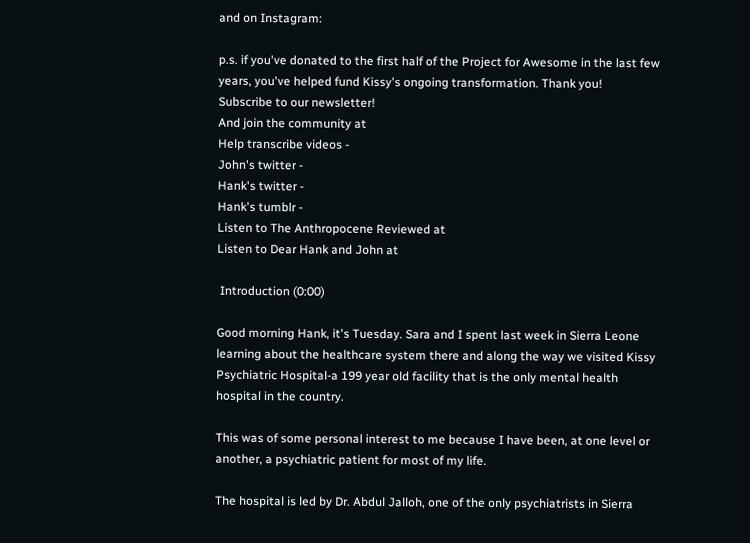and on Instagram:

p.s. if you've donated to the first half of the Project for Awesome in the last few years, you've helped fund Kissy's ongoing transformation. Thank you!
Subscribe to our newsletter!
And join the community at
Help transcribe videos -
John's twitter -
Hank's twitter -
Hank's tumblr -
Listen to The Anthropocene Reviewed at
Listen to Dear Hank and John at

 Introduction (0:00)

Good morning Hank, it's Tuesday. Sara and I spent last week in Sierra Leone learning about the healthcare system there and along the way we visited Kissy Psychiatric Hospital-a 199 year old facility that is the only mental health hospital in the country.

This was of some personal interest to me because I have been, at one level or another, a psychiatric patient for most of my life.

The hospital is led by Dr. Abdul Jalloh, one of the only psychiatrists in Sierra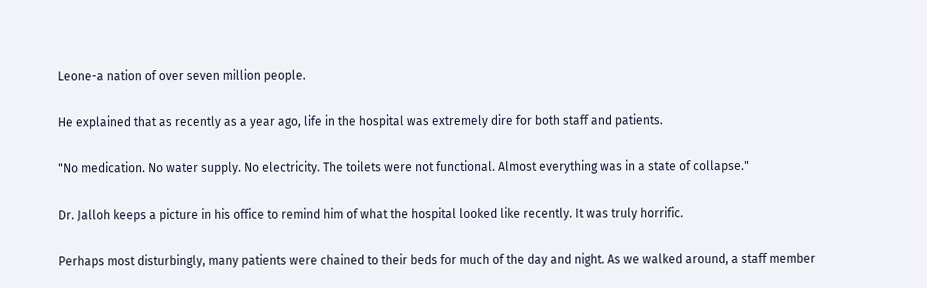Leone-a nation of over seven million people.

He explained that as recently as a year ago, life in the hospital was extremely dire for both staff and patients.

"No medication. No water supply. No electricity. The toilets were not functional. Almost everything was in a state of collapse."

Dr. Jalloh keeps a picture in his office to remind him of what the hospital looked like recently. It was truly horrific.

Perhaps most disturbingly, many patients were chained to their beds for much of the day and night. As we walked around, a staff member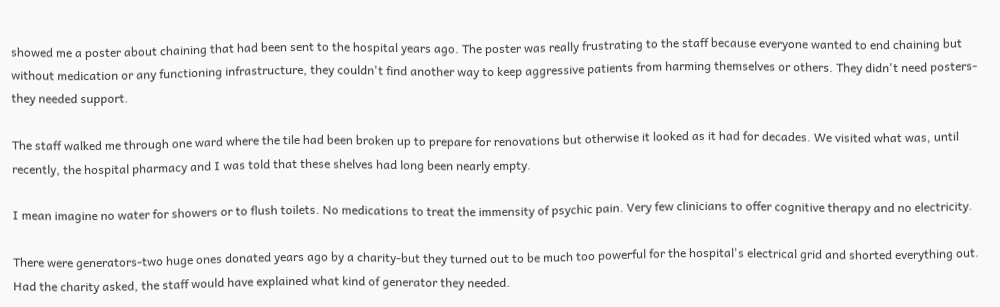showed me a poster about chaining that had been sent to the hospital years ago. The poster was really frustrating to the staff because everyone wanted to end chaining but without medication or any functioning infrastructure, they couldn't find another way to keep aggressive patients from harming themselves or others. They didn't need posters-they needed support.

The staff walked me through one ward where the tile had been broken up to prepare for renovations but otherwise it looked as it had for decades. We visited what was, until recently, the hospital pharmacy and I was told that these shelves had long been nearly empty.

I mean imagine no water for showers or to flush toilets. No medications to treat the immensity of psychic pain. Very few clinicians to offer cognitive therapy and no electricity.

There were generators-two huge ones donated years ago by a charity-but they turned out to be much too powerful for the hospital's electrical grid and shorted everything out. Had the charity asked, the staff would have explained what kind of generator they needed.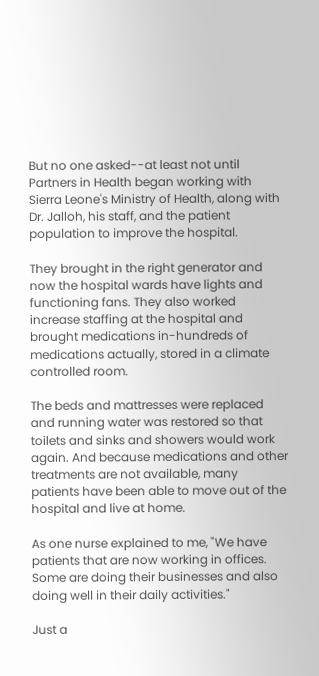But no one asked--at least not until Partners in Health began working with Sierra Leone's Ministry of Health, along with Dr. Jalloh, his staff, and the patient population to improve the hospital.

They brought in the right generator and now the hospital wards have lights and functioning fans. They also worked increase staffing at the hospital and brought medications in-hundreds of medications actually, stored in a climate controlled room.

The beds and mattresses were replaced and running water was restored so that toilets and sinks and showers would work again. And because medications and other treatments are not available, many patients have been able to move out of the hospital and live at home.

As one nurse explained to me, "We have patients that are now working in offices. Some are doing their businesses and also doing well in their daily activities."

Just a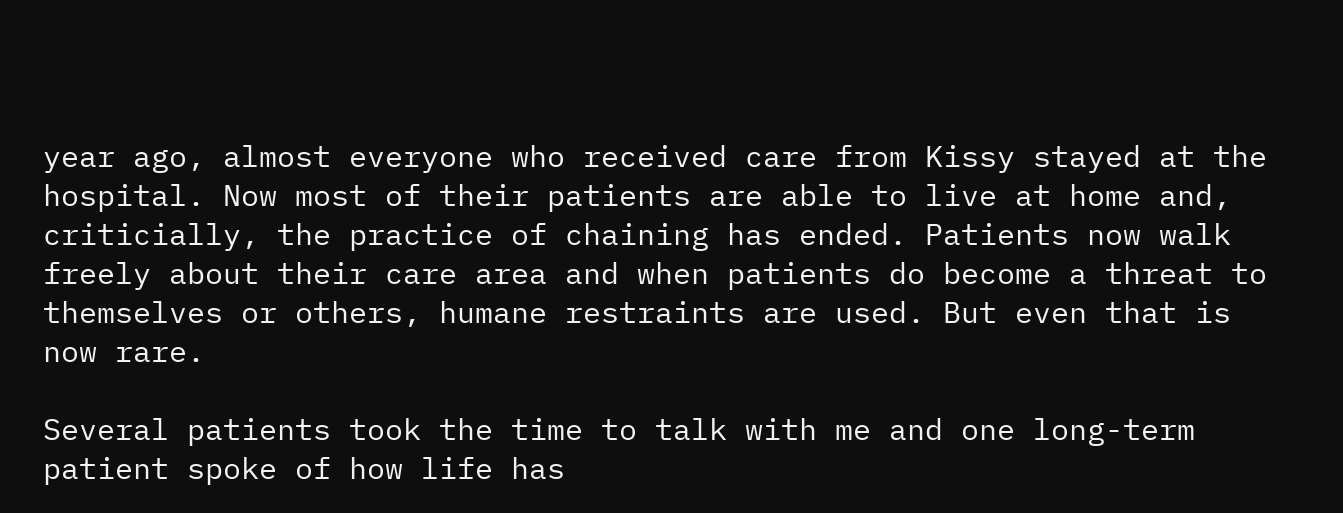year ago, almost everyone who received care from Kissy stayed at the hospital. Now most of their patients are able to live at home and, criticially, the practice of chaining has ended. Patients now walk freely about their care area and when patients do become a threat to themselves or others, humane restraints are used. But even that is now rare.

Several patients took the time to talk with me and one long-term patient spoke of how life has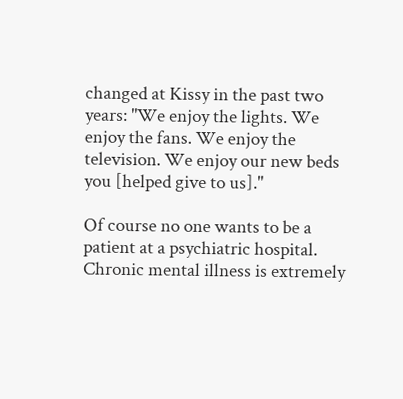changed at Kissy in the past two years: "We enjoy the lights. We enjoy the fans. We enjoy the television. We enjoy our new beds you [helped give to us]."

Of course no one wants to be a patient at a psychiatric hospital. Chronic mental illness is extremely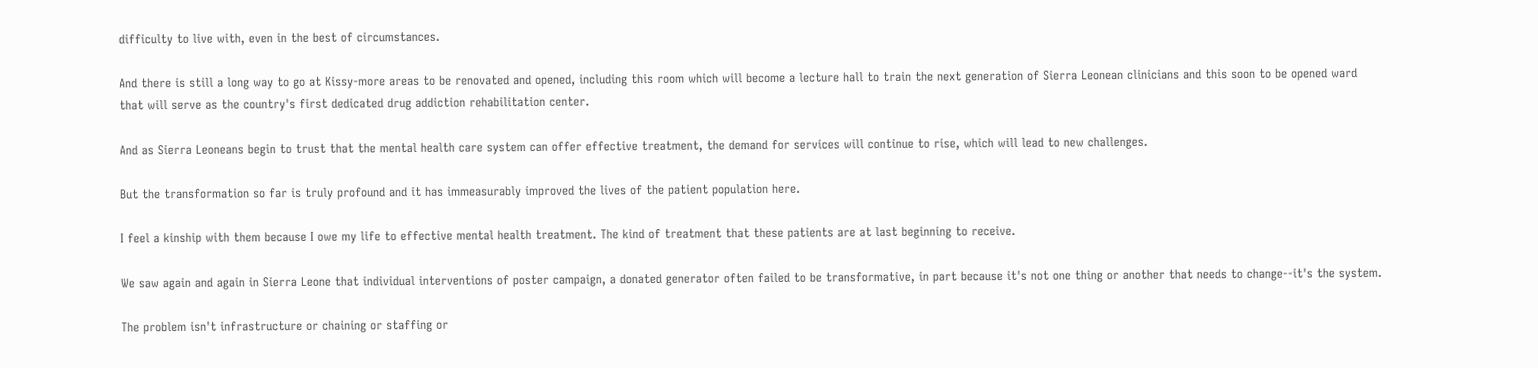difficulty to live with, even in the best of circumstances.

And there is still a long way to go at Kissy-more areas to be renovated and opened, including this room which will become a lecture hall to train the next generation of Sierra Leonean clinicians and this soon to be opened ward that will serve as the country's first dedicated drug addiction rehabilitation center.

And as Sierra Leoneans begin to trust that the mental health care system can offer effective treatment, the demand for services will continue to rise, which will lead to new challenges.

But the transformation so far is truly profound and it has immeasurably improved the lives of the patient population here.

I feel a kinship with them because I owe my life to effective mental health treatment. The kind of treatment that these patients are at last beginning to receive.

We saw again and again in Sierra Leone that individual interventions of poster campaign, a donated generator often failed to be transformative, in part because it's not one thing or another that needs to change--it's the system.

The problem isn't infrastructure or chaining or staffing or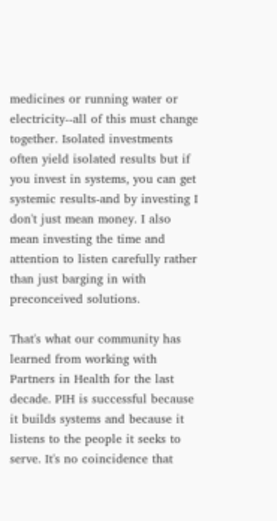medicines or running water or electricity--all of this must change together. Isolated investments often yield isolated results but if you invest in systems, you can get systemic results-and by investing I don't just mean money. I also mean investing the time and attention to listen carefully rather than just barging in with preconceived solutions.

That's what our community has learned from working with Partners in Health for the last decade. PIH is successful because it builds systems and because it listens to the people it seeks to serve. It's no coincidence that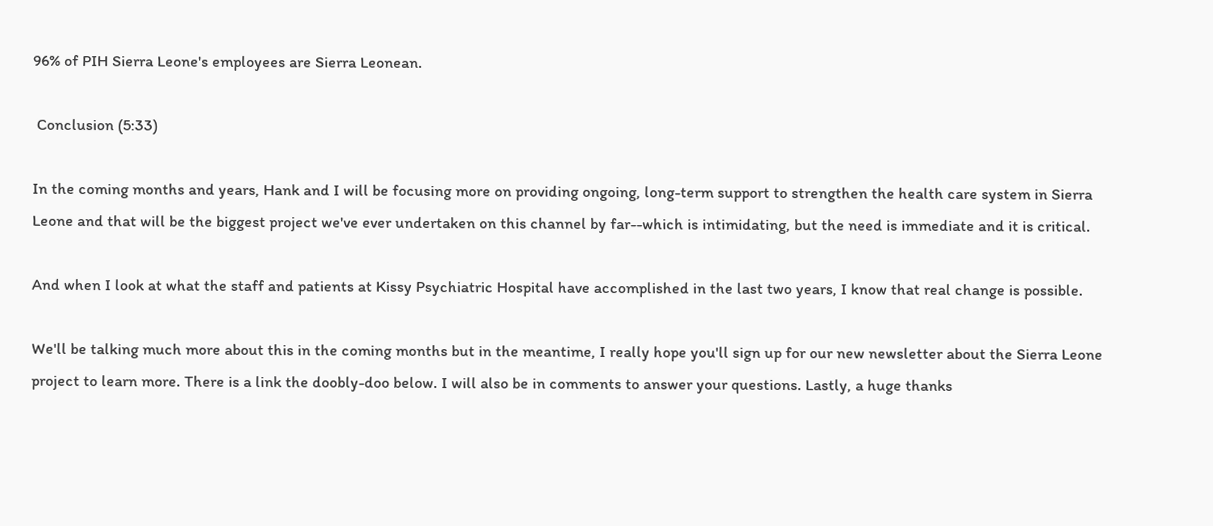96% of PIH Sierra Leone's employees are Sierra Leonean.

 Conclusion (5:33)

In the coming months and years, Hank and I will be focusing more on providing ongoing, long-term support to strengthen the health care system in Sierra Leone and that will be the biggest project we've ever undertaken on this channel by far--which is intimidating, but the need is immediate and it is critical.

And when I look at what the staff and patients at Kissy Psychiatric Hospital have accomplished in the last two years, I know that real change is possible.

We'll be talking much more about this in the coming months but in the meantime, I really hope you'll sign up for our new newsletter about the Sierra Leone project to learn more. There is a link the doobly-doo below. I will also be in comments to answer your questions. Lastly, a huge thanks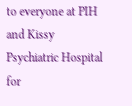to everyone at PIH and Kissy Psychiatric Hospital for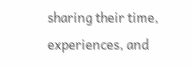sharing their time, experiences, and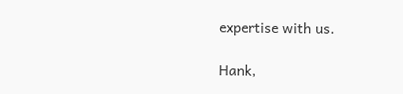expertise with us.

Hank,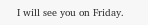I will see you on Friday.